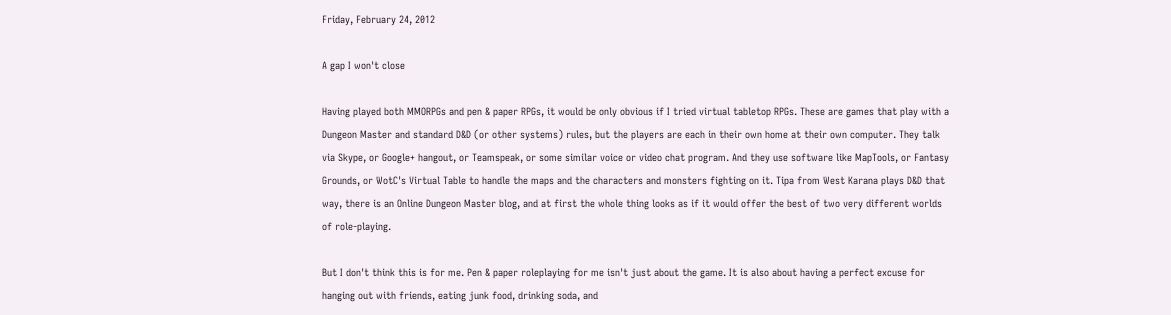Friday, February 24, 2012

A gap I won't close

Having played both MMORPGs and pen & paper RPGs, it would be only obvious if I tried virtual tabletop RPGs. These are games that play with a Dungeon Master and standard D&D (or other systems) rules, but the players are each in their own home at their own computer. They talk via Skype, or Google+ hangout, or Teamspeak, or some similar voice or video chat program. And they use software like MapTools, or Fantasy Grounds, or WotC's Virtual Table to handle the maps and the characters and monsters fighting on it. Tipa from West Karana plays D&D that way, there is an Online Dungeon Master blog, and at first the whole thing looks as if it would offer the best of two very different worlds of role-playing.

But I don't think this is for me. Pen & paper roleplaying for me isn't just about the game. It is also about having a perfect excuse for hanging out with friends, eating junk food, drinking soda, and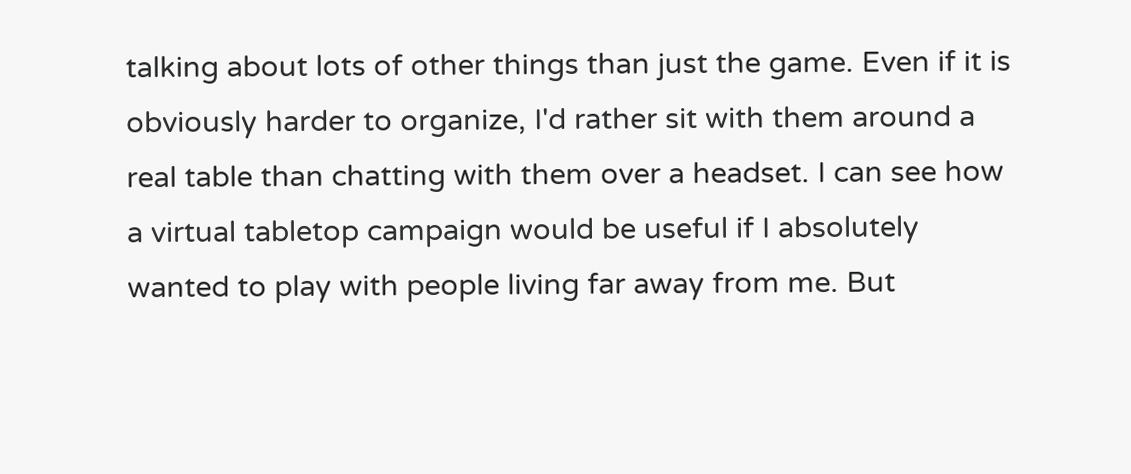talking about lots of other things than just the game. Even if it is obviously harder to organize, I'd rather sit with them around a real table than chatting with them over a headset. I can see how a virtual tabletop campaign would be useful if I absolutely wanted to play with people living far away from me. But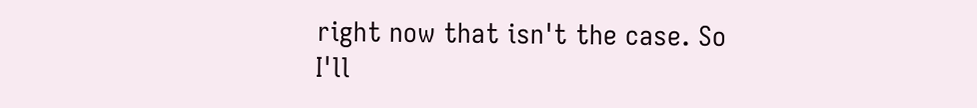right now that isn't the case. So I'll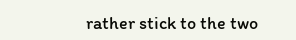rather stick to the two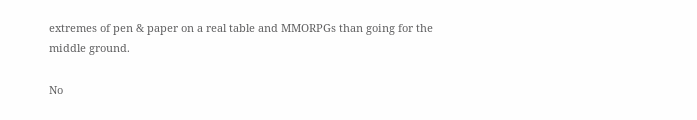extremes of pen & paper on a real table and MMORPGs than going for the middle ground.

No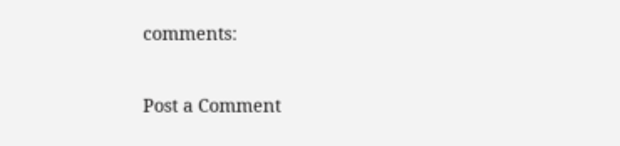comments:

Post a Comment